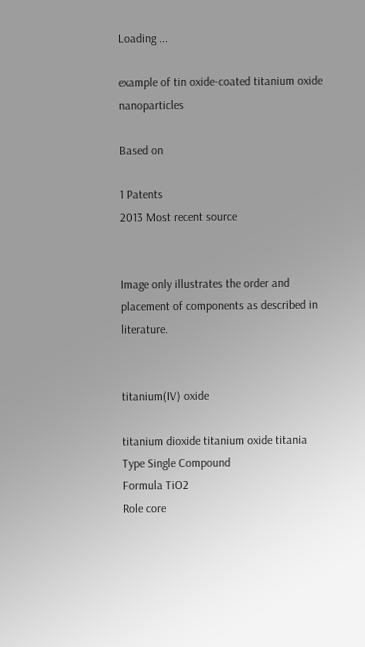Loading ...

example of tin oxide-coated titanium oxide nanoparticles

Based on

1 Patents
2013 Most recent source


Image only illustrates the order and placement of components as described in literature.


titanium(IV) oxide

titanium dioxide titanium oxide titania
Type Single Compound
Formula TiO2
Role core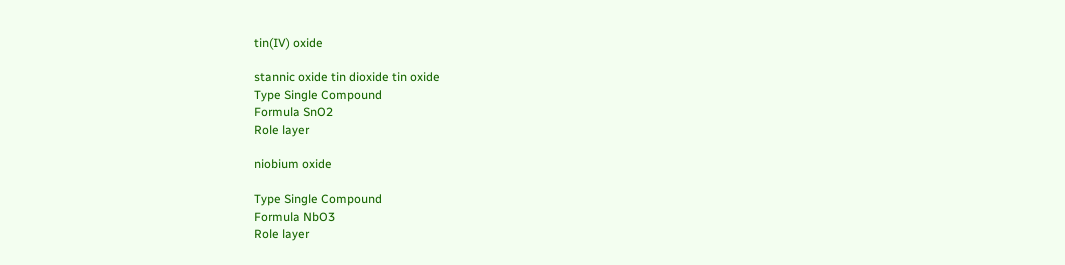tin(IV) oxide

stannic oxide tin dioxide tin oxide
Type Single Compound
Formula SnO2
Role layer

niobium oxide

Type Single Compound
Formula NbO3
Role layer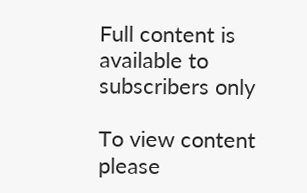Full content is available to subscribers only

To view content please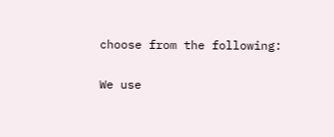choose from the following:

We use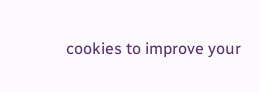cookies to improve your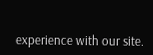experience with our site.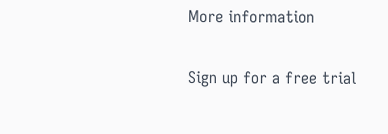More information

Sign up for a free trial